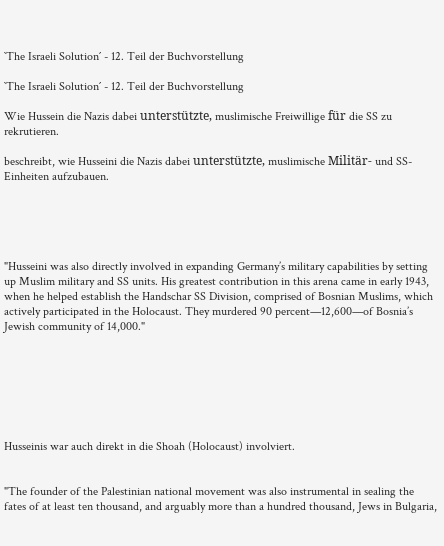`The Israeli Solution´ - 12. Teil der Buchvorstellung

`The Israeli Solution´ - 12. Teil der Buchvorstellung

Wie Hussein die Nazis dabei unterstützte, muslimische Freiwillige für die SS zu rekrutieren.

beschreibt, wie Husseini die Nazis dabei unterstützte, muslimische Militär- und SS-Einheiten aufzubauen.





"Husseini was also directly involved in expanding Germany’s military capabilities by setting up Muslim military and SS units. His greatest contribution in this arena came in early 1943, when he helped establish the Handschar SS Division, comprised of Bosnian Muslims, which actively participated in the Holocaust. They murdered 90 percent—12,600—of Bosnia’s Jewish community of 14,000."







Husseinis war auch direkt in die Shoah (Holocaust) involviert.


"The founder of the Palestinian national movement was also instrumental in sealing the fates of at least ten thousand, and arguably more than a hundred thousand, Jews in Bulgaria,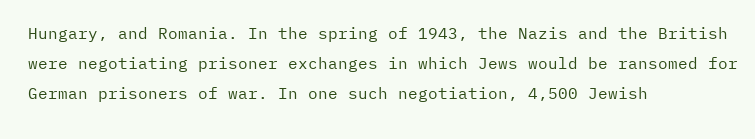Hungary, and Romania. In the spring of 1943, the Nazis and the British were negotiating prisoner exchanges in which Jews would be ransomed for German prisoners of war. In one such negotiation, 4,500 Jewish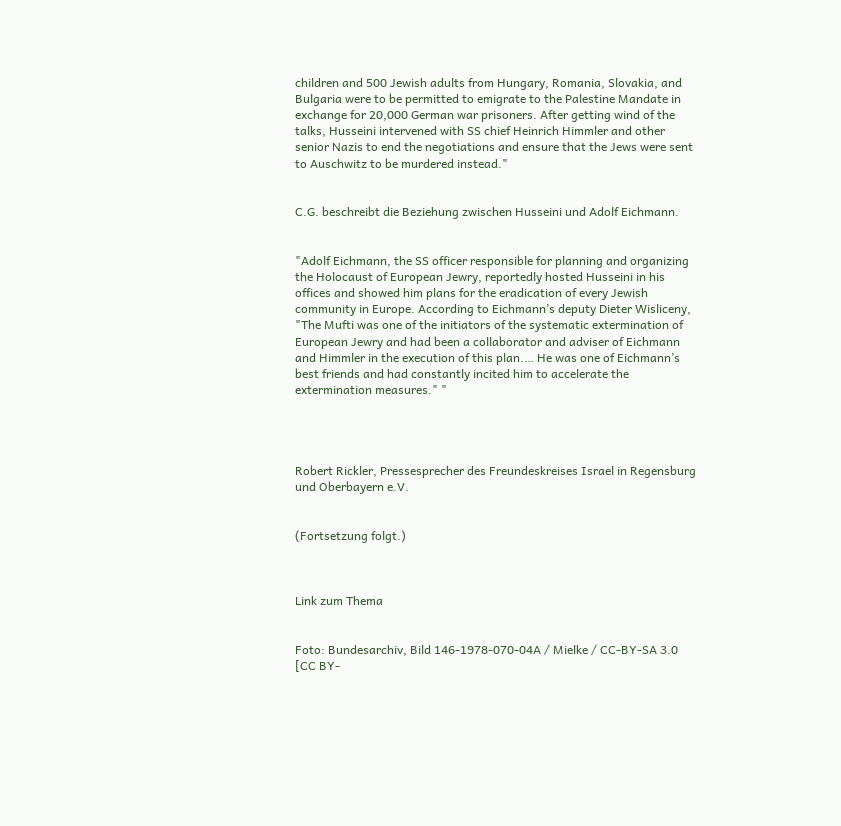children and 500 Jewish adults from Hungary, Romania, Slovakia, and Bulgaria were to be permitted to emigrate to the Palestine Mandate in exchange for 20,000 German war prisoners. After getting wind of the talks, Husseini intervened with SS chief Heinrich Himmler and other senior Nazis to end the negotiations and ensure that the Jews were sent to Auschwitz to be murdered instead."


C.G. beschreibt die Beziehung zwischen Husseini und Adolf Eichmann.


"Adolf Eichmann, the SS officer responsible for planning and organizing the Holocaust of European Jewry, reportedly hosted Husseini in his offices and showed him plans for the eradication of every Jewish community in Europe. According to Eichmann’s deputy Dieter Wisliceny, "The Mufti was one of the initiators of the systematic extermination of European Jewry and had been a collaborator and adviser of Eichmann and Himmler in the execution of this plan.… He was one of Eichmann’s best friends and had constantly incited him to accelerate the extermination measures." "




Robert Rickler, Pressesprecher des Freundeskreises Israel in Regensburg und Oberbayern e.V.


(Fortsetzung folgt.)



Link zum Thema


Foto: Bundesarchiv, Bild 146-1978-070-04A / Mielke / CC-BY-SA 3.0 [CC BY-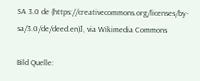SA 3.0 de (https://creativecommons.org/licenses/by-sa/3.0/de/deed.en)], via Wikimedia Commons

Bild Quelle: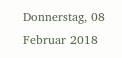Donnerstag, 08 Februar 2018